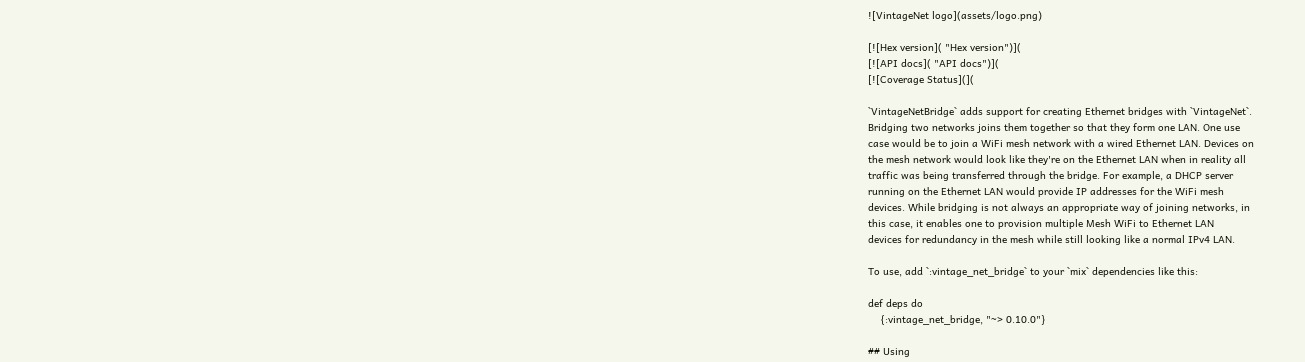![VintageNet logo](assets/logo.png)

[![Hex version]( "Hex version")](
[![API docs]( "API docs")](
[![Coverage Status](](

`VintageNetBridge` adds support for creating Ethernet bridges with `VintageNet`.
Bridging two networks joins them together so that they form one LAN. One use
case would be to join a WiFi mesh network with a wired Ethernet LAN. Devices on
the mesh network would look like they're on the Ethernet LAN when in reality all
traffic was being transferred through the bridge. For example, a DHCP server
running on the Ethernet LAN would provide IP addresses for the WiFi mesh
devices. While bridging is not always an appropriate way of joining networks, in
this case, it enables one to provision multiple Mesh WiFi to Ethernet LAN
devices for redundancy in the mesh while still looking like a normal IPv4 LAN.

To use, add `:vintage_net_bridge` to your `mix` dependencies like this:

def deps do
    {:vintage_net_bridge, "~> 0.10.0"}

## Using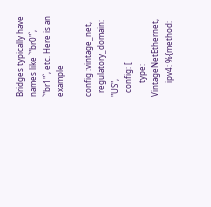Bridges typically have names like `"br0"`, `"br1"`, etc. Here is an example

config :vintage_net,
  regulatory_domain: "US",
  config: [
       type: VintageNetEthernet,
       ipv4: %{method: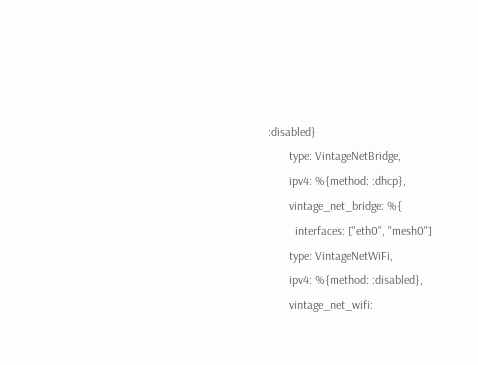:disabled}
       type: VintageNetBridge,
       ipv4: %{method: :dhcp},
       vintage_net_bridge: %{
         interfaces: ["eth0", "mesh0"]
       type: VintageNetWiFi,
       ipv4: %{method: :disabled},
       vintage_net_wifi: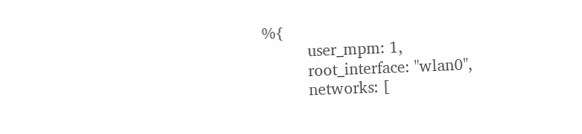%{
         user_mpm: 1,
         root_interface: "wlan0",
         networks: [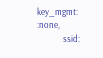key_mgmt: :none,
             ssid: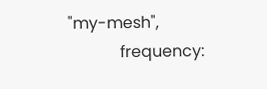"my-mesh",
             frequency: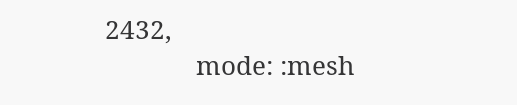2432,
             mode: :mesh